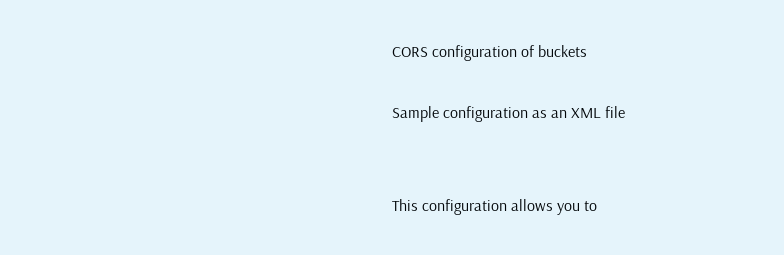CORS configuration of buckets

Sample configuration as an XML file


This configuration allows you to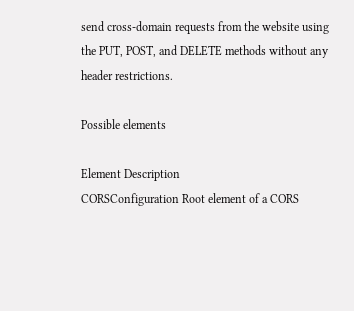send cross-domain requests from the website using the PUT, POST, and DELETE methods without any header restrictions.

Possible elements

Element Description
CORSConfiguration Root element of a CORS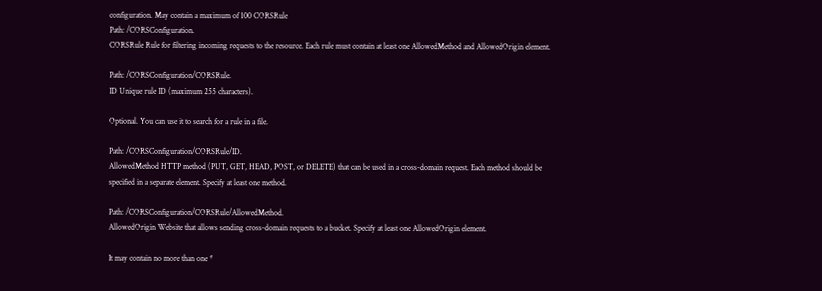configuration. May contain a maximum of 100 CORSRule
Path: /CORSConfiguration.
CORSRule Rule for filtering incoming requests to the resource. Each rule must contain at least one AllowedMethod and AllowedOrigin element.

Path: /CORSConfiguration/CORSRule.
ID Unique rule ID (maximum 255 characters).

Optional. You can use it to search for a rule in a file.

Path: /CORSConfiguration/CORSRule/ID.
AllowedMethod HTTP method (PUT, GET, HEAD, POST, or DELETE) that can be used in a cross-domain request. Each method should be specified in a separate element. Specify at least one method.

Path: /CORSConfiguration/CORSRule/AllowedMethod.
AllowedOrigin Website that allows sending cross-domain requests to a bucket. Specify at least one AllowedOrigin element.

It may contain no more than one *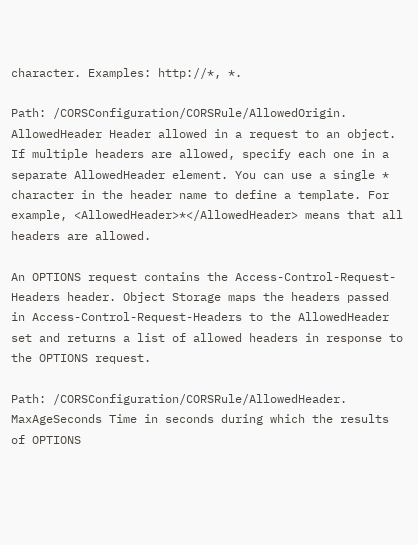character. Examples: http://*, *.

Path: /CORSConfiguration/CORSRule/AllowedOrigin.
AllowedHeader Header allowed in a request to an object. If multiple headers are allowed, specify each one in a separate AllowedHeader element. You can use a single * character in the header name to define a template. For example, <AllowedHeader>*</AllowedHeader> means that all headers are allowed.

An OPTIONS request contains the Access-Control-Request-Headers header. Object Storage maps the headers passed in Access-Control-Request-Headers to the AllowedHeader set and returns a list of allowed headers in response to the OPTIONS request.

Path: /CORSConfiguration/CORSRule/AllowedHeader.
MaxAgeSeconds Time in seconds during which the results of OPTIONS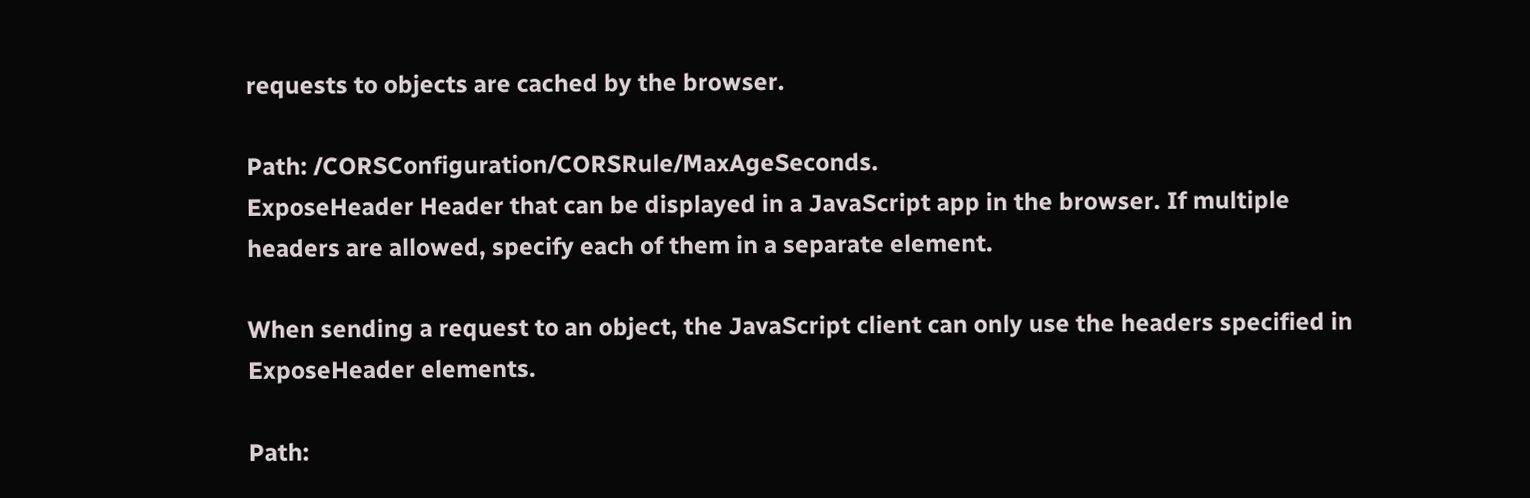requests to objects are cached by the browser.

Path: /CORSConfiguration/CORSRule/MaxAgeSeconds.
ExposeHeader Header that can be displayed in a JavaScript app in the browser. If multiple headers are allowed, specify each of them in a separate element.

When sending a request to an object, the JavaScript client can only use the headers specified in ExposeHeader elements.

Path: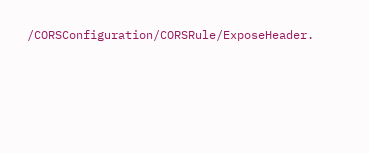/CORSConfiguration/CORSRule/ExposeHeader.